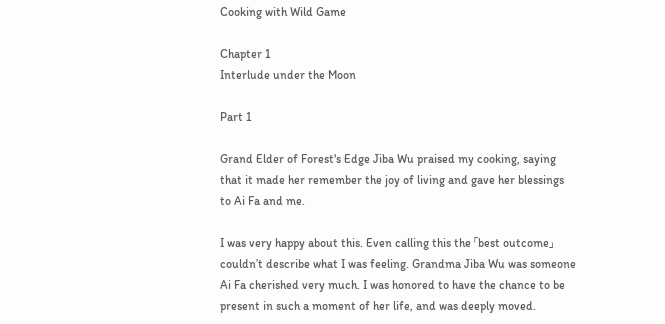Cooking with Wild Game

Chapter 1
Interlude under the Moon

Part 1

Grand Elder of Forest's Edge Jiba Wu praised my cooking, saying that it made her remember the joy of living and gave her blessings to Ai Fa and me.

I was very happy about this. Even calling this the 「best outcome」 couldn’t describe what I was feeling. Grandma Jiba Wu was someone Ai Fa cherished very much. I was honored to have the chance to be present in such a moment of her life, and was deeply moved.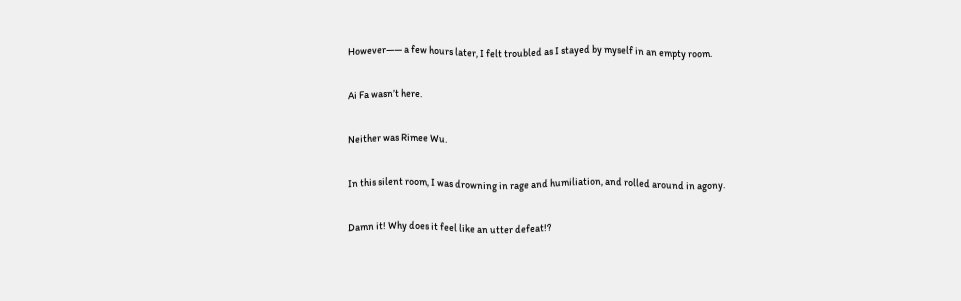However—— a few hours later, I felt troubled as I stayed by myself in an empty room.

Ai Fa wasn’t here.

Neither was Rimee Wu.

In this silent room, I was drowning in rage and humiliation, and rolled around in agony.

Damn it! Why does it feel like an utter defeat!?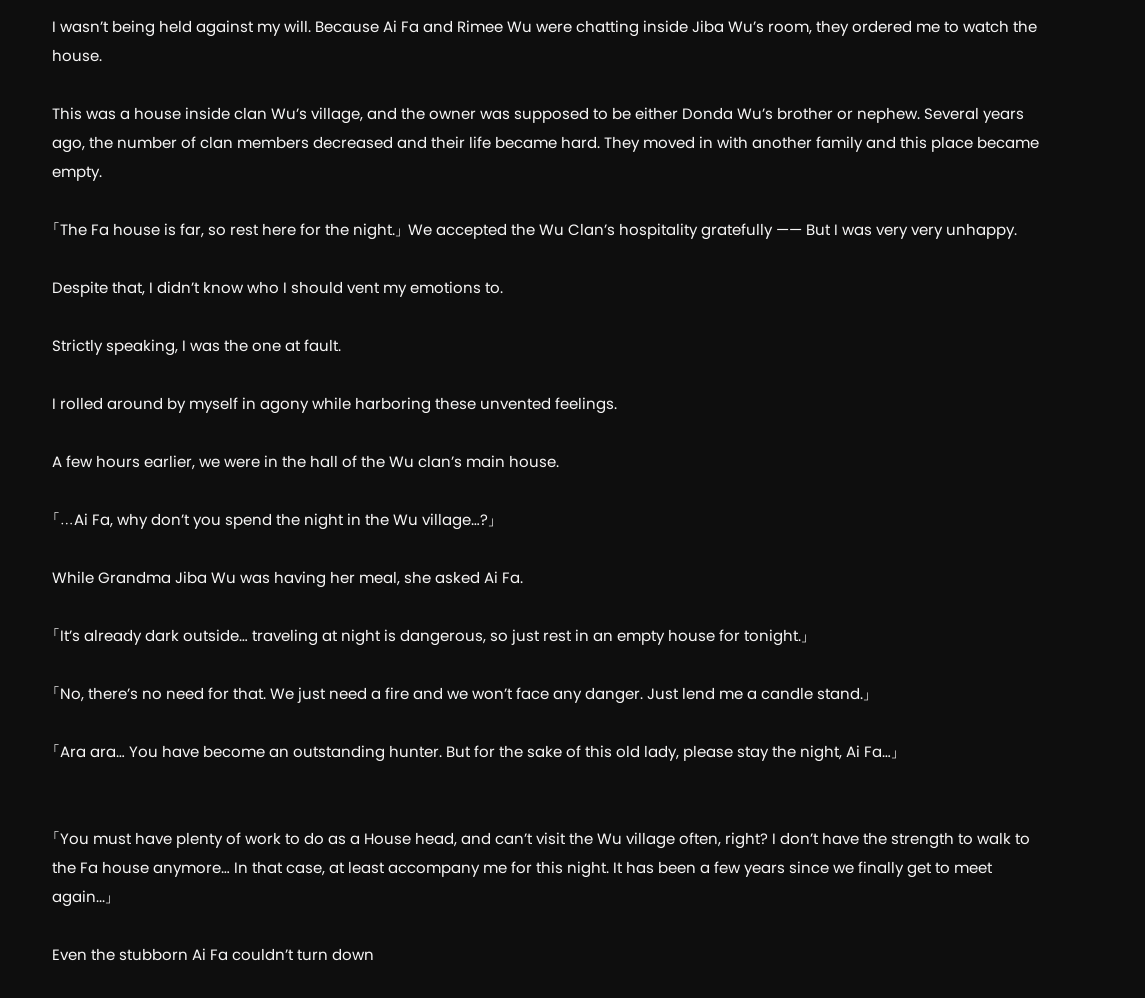I wasn’t being held against my will. Because Ai Fa and Rimee Wu were chatting inside Jiba Wu’s room, they ordered me to watch the house.

This was a house inside clan Wu’s village, and the owner was supposed to be either Donda Wu’s brother or nephew. Several years ago, the number of clan members decreased and their life became hard. They moved in with another family and this place became empty.

「The Fa house is far, so rest here for the night.」 We accepted the Wu Clan’s hospitality gratefully —— But I was very very unhappy.

Despite that, I didn’t know who I should vent my emotions to.

Strictly speaking, I was the one at fault.

I rolled around by myself in agony while harboring these unvented feelings.

A few hours earlier, we were in the hall of the Wu clan’s main house.

「…Ai Fa, why don’t you spend the night in the Wu village…?」

While Grandma Jiba Wu was having her meal, she asked Ai Fa.

「It’s already dark outside… traveling at night is dangerous, so just rest in an empty house for tonight.」

「No, there’s no need for that. We just need a fire and we won’t face any danger. Just lend me a candle stand.」

「Ara ara… You have become an outstanding hunter. But for the sake of this old lady, please stay the night, Ai Fa…」


「You must have plenty of work to do as a House head, and can’t visit the Wu village often, right? I don’t have the strength to walk to the Fa house anymore… In that case, at least accompany me for this night. It has been a few years since we finally get to meet again...」

Even the stubborn Ai Fa couldn’t turn down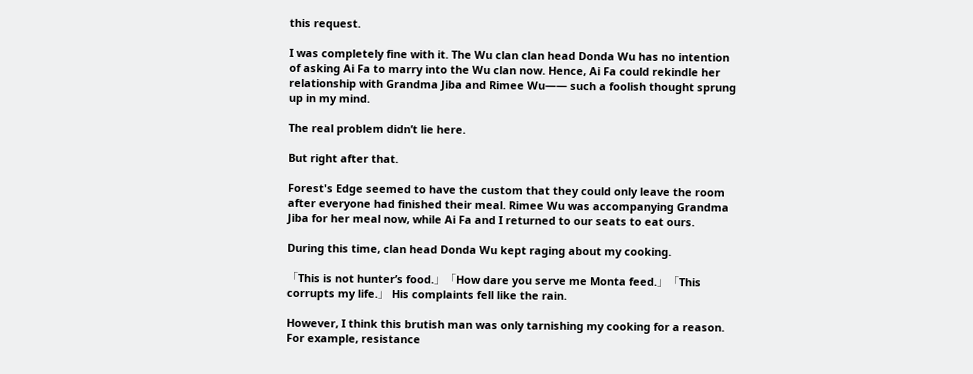this request.

I was completely fine with it. The Wu clan clan head Donda Wu has no intention of asking Ai Fa to marry into the Wu clan now. Hence, Ai Fa could rekindle her relationship with Grandma Jiba and Rimee Wu—— such a foolish thought sprung up in my mind.

The real problem didn’t lie here.

But right after that.

Forest's Edge seemed to have the custom that they could only leave the room after everyone had finished their meal. Rimee Wu was accompanying Grandma Jiba for her meal now, while Ai Fa and I returned to our seats to eat ours.

During this time, clan head Donda Wu kept raging about my cooking.

「This is not hunter’s food.」「How dare you serve me Monta feed.」「This corrupts my life.」 His complaints fell like the rain.

However, I think this brutish man was only tarnishing my cooking for a reason. For example, resistance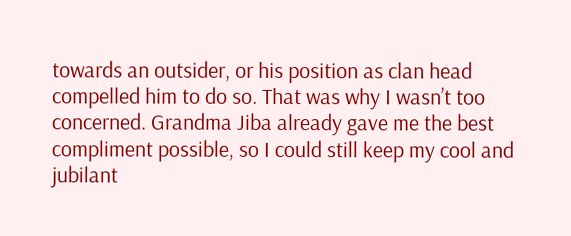towards an outsider, or his position as clan head compelled him to do so. That was why I wasn’t too concerned. Grandma Jiba already gave me the best compliment possible, so I could still keep my cool and jubilant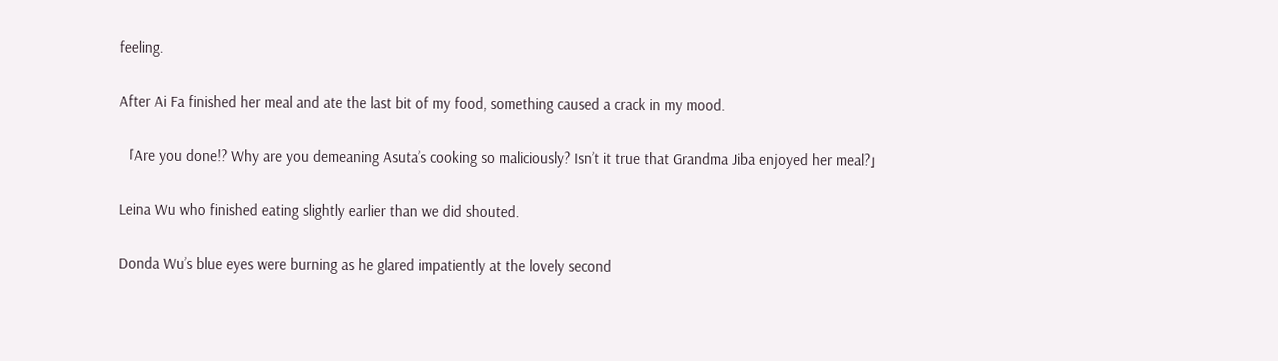feeling.

After Ai Fa finished her meal and ate the last bit of my food, something caused a crack in my mood.

「Are you done!? Why are you demeaning Asuta’s cooking so maliciously? Isn’t it true that Grandma Jiba enjoyed her meal?」

Leina Wu who finished eating slightly earlier than we did shouted.

Donda Wu’s blue eyes were burning as he glared impatiently at the lovely second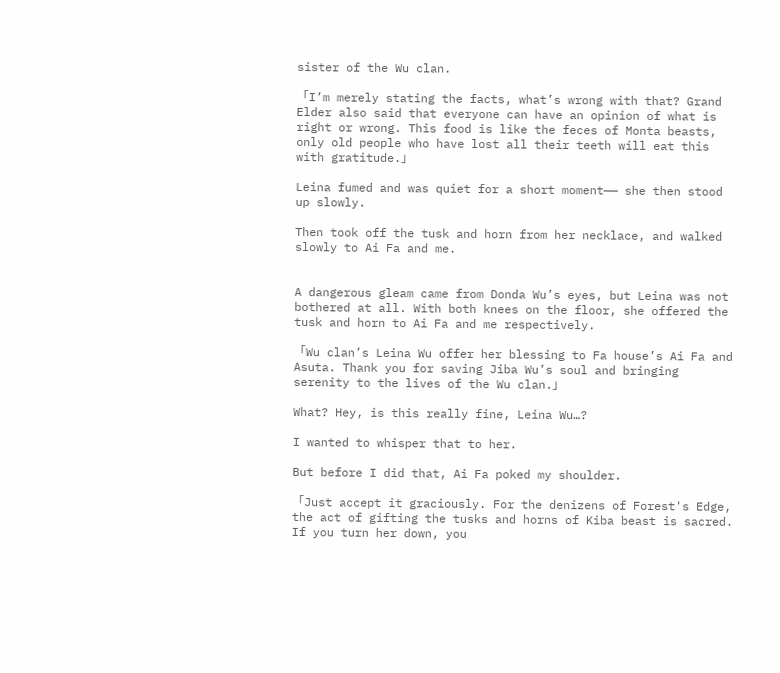sister of the Wu clan.

「I’m merely stating the facts, what’s wrong with that? Grand Elder also said that everyone can have an opinion of what is right or wrong. This food is like the feces of Monta beasts, only old people who have lost all their teeth will eat this with gratitude.」

Leina fumed and was quiet for a short moment—— she then stood up slowly.

Then took off the tusk and horn from her necklace, and walked slowly to Ai Fa and me.


A dangerous gleam came from Donda Wu’s eyes, but Leina was not bothered at all. With both knees on the floor, she offered the tusk and horn to Ai Fa and me respectively.

「Wu clan’s Leina Wu offer her blessing to Fa house’s Ai Fa and Asuta. Thank you for saving Jiba Wu’s soul and bringing serenity to the lives of the Wu clan.」

What? Hey, is this really fine, Leina Wu…?

I wanted to whisper that to her.

But before I did that, Ai Fa poked my shoulder.

「Just accept it graciously. For the denizens of Forest's Edge, the act of gifting the tusks and horns of Kiba beast is sacred. If you turn her down, you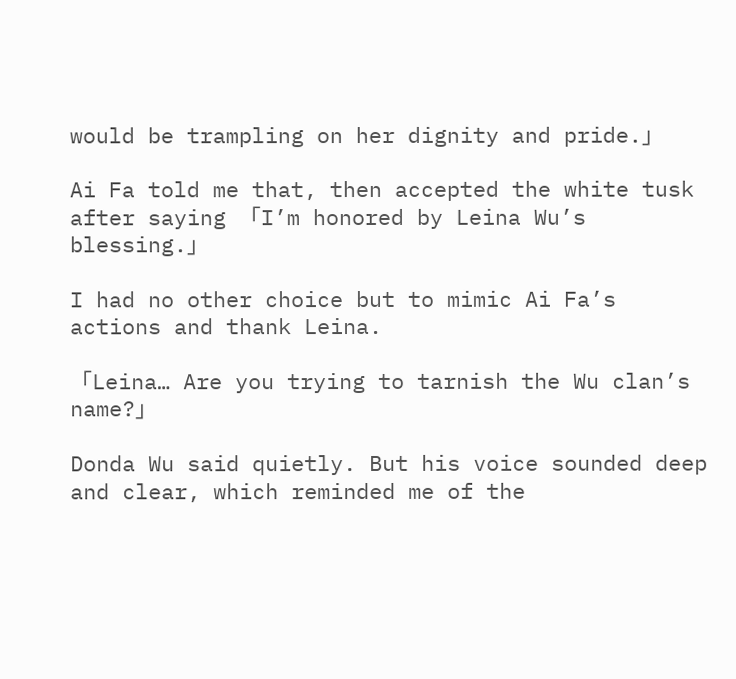would be trampling on her dignity and pride.」

Ai Fa told me that, then accepted the white tusk after saying 「I’m honored by Leina Wu’s blessing.」

I had no other choice but to mimic Ai Fa’s actions and thank Leina.

「Leina… Are you trying to tarnish the Wu clan’s name?」

Donda Wu said quietly. But his voice sounded deep and clear, which reminded me of the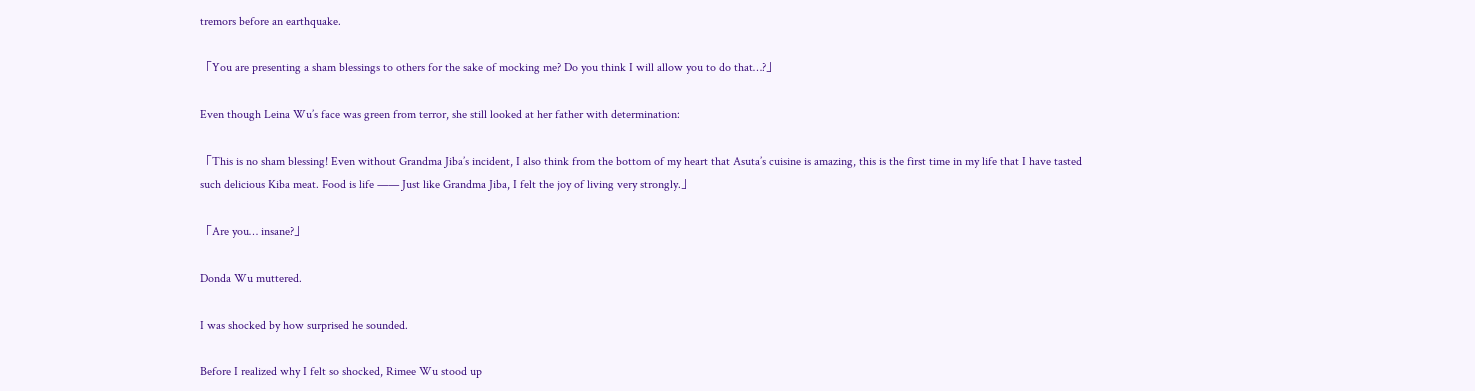tremors before an earthquake.

「You are presenting a sham blessings to others for the sake of mocking me? Do you think I will allow you to do that…?」

Even though Leina Wu’s face was green from terror, she still looked at her father with determination:

「This is no sham blessing! Even without Grandma Jiba’s incident, I also think from the bottom of my heart that Asuta’s cuisine is amazing, this is the first time in my life that I have tasted such delicious Kiba meat. Food is life —— Just like Grandma Jiba, I felt the joy of living very strongly.」

「Are you… insane?」

Donda Wu muttered.

I was shocked by how surprised he sounded.

Before I realized why I felt so shocked, Rimee Wu stood up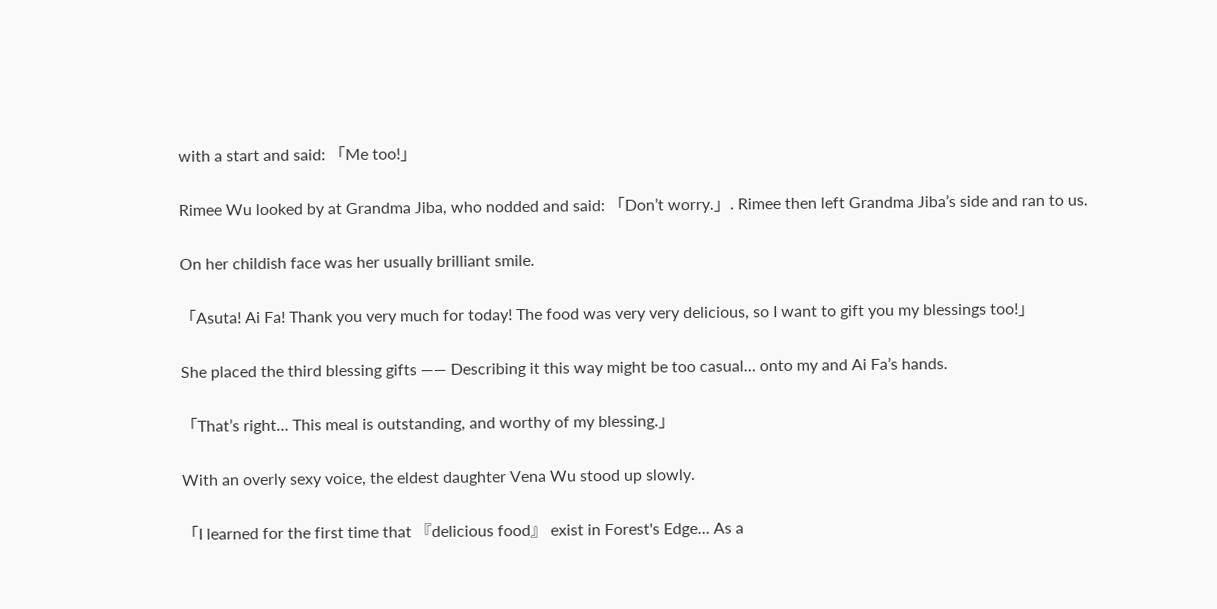with a start and said: 「Me too!」

Rimee Wu looked by at Grandma Jiba, who nodded and said: 「Don’t worry.」. Rimee then left Grandma Jiba’s side and ran to us.

On her childish face was her usually brilliant smile.

「Asuta! Ai Fa! Thank you very much for today! The food was very very delicious, so I want to gift you my blessings too!」

She placed the third blessing gifts —— Describing it this way might be too casual… onto my and Ai Fa’s hands.

「That’s right… This meal is outstanding, and worthy of my blessing.」

With an overly sexy voice, the eldest daughter Vena Wu stood up slowly.

「I learned for the first time that 『delicious food』 exist in Forest's Edge… As a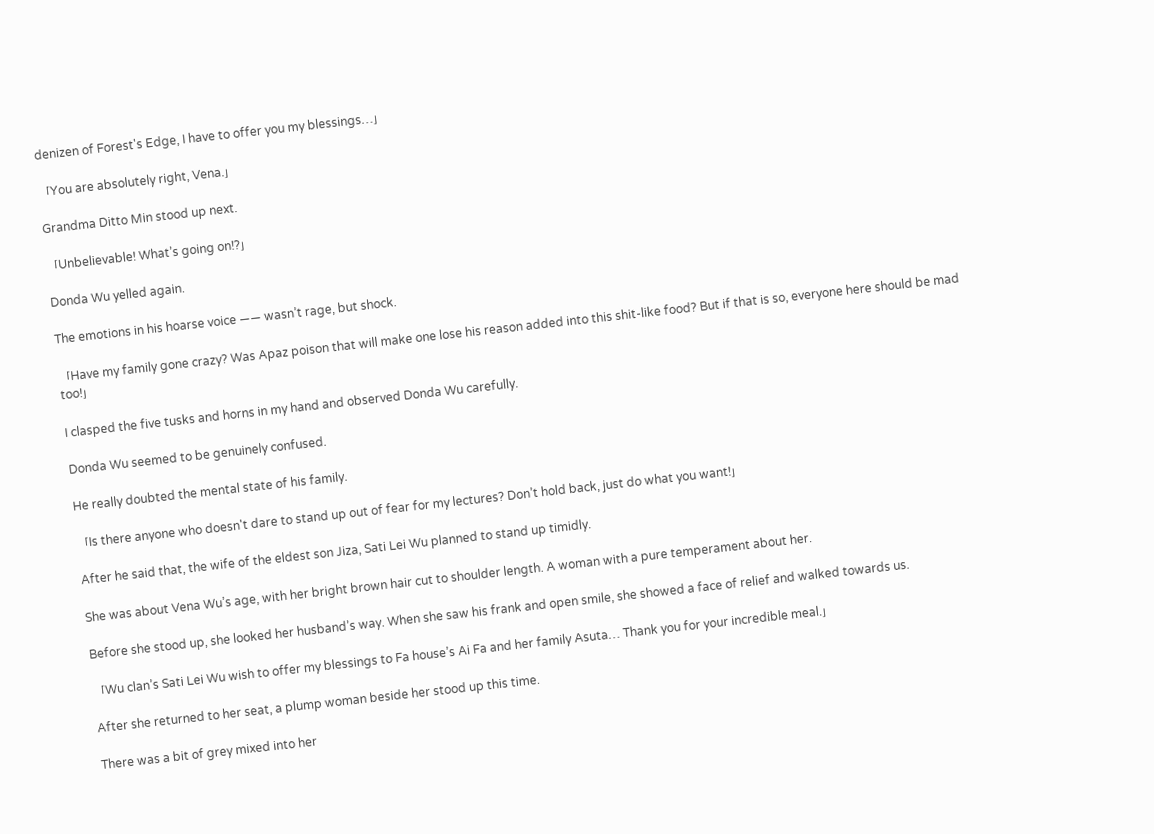denizen of Forest's Edge, I have to offer you my blessings…」

「You are absolutely right, Vena.」

Grandma Ditto Min stood up next.

「Unbelievable! What’s going on!?」

Donda Wu yelled again.

The emotions in his hoarse voice —— wasn’t rage, but shock.

「Have my family gone crazy? Was Apaz poison that will make one lose his reason added into this shit-like food? But if that is so, everyone here should be mad too!」

I clasped the five tusks and horns in my hand and observed Donda Wu carefully.

Donda Wu seemed to be genuinely confused.

He really doubted the mental state of his family.

「Is there anyone who doesn't dare to stand up out of fear for my lectures? Don’t hold back, just do what you want!」

After he said that, the wife of the eldest son Jiza, Sati Lei Wu planned to stand up timidly.

She was about Vena Wu’s age, with her bright brown hair cut to shoulder length. A woman with a pure temperament about her.

Before she stood up, she looked her husband’s way. When she saw his frank and open smile, she showed a face of relief and walked towards us.

「Wu clan’s Sati Lei Wu wish to offer my blessings to Fa house’s Ai Fa and her family Asuta… Thank you for your incredible meal.」

After she returned to her seat, a plump woman beside her stood up this time.

There was a bit of grey mixed into her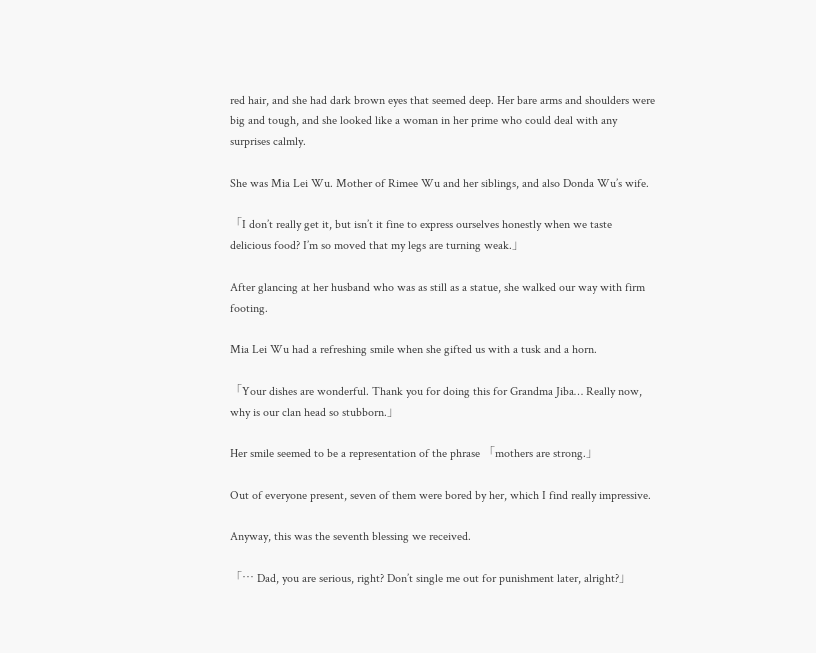red hair, and she had dark brown eyes that seemed deep. Her bare arms and shoulders were big and tough, and she looked like a woman in her prime who could deal with any surprises calmly.

She was Mia Lei Wu. Mother of Rimee Wu and her siblings, and also Donda Wu’s wife.

「I don’t really get it, but isn’t it fine to express ourselves honestly when we taste delicious food? I’m so moved that my legs are turning weak.」

After glancing at her husband who was as still as a statue, she walked our way with firm footing.

Mia Lei Wu had a refreshing smile when she gifted us with a tusk and a horn.

「Your dishes are wonderful. Thank you for doing this for Grandma Jiba… Really now, why is our clan head so stubborn.」

Her smile seemed to be a representation of the phrase 「mothers are strong.」

Out of everyone present, seven of them were bored by her, which I find really impressive.

Anyway, this was the seventh blessing we received.

「… Dad, you are serious, right? Don’t single me out for punishment later, alright?」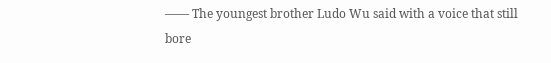—— The youngest brother Ludo Wu said with a voice that still bore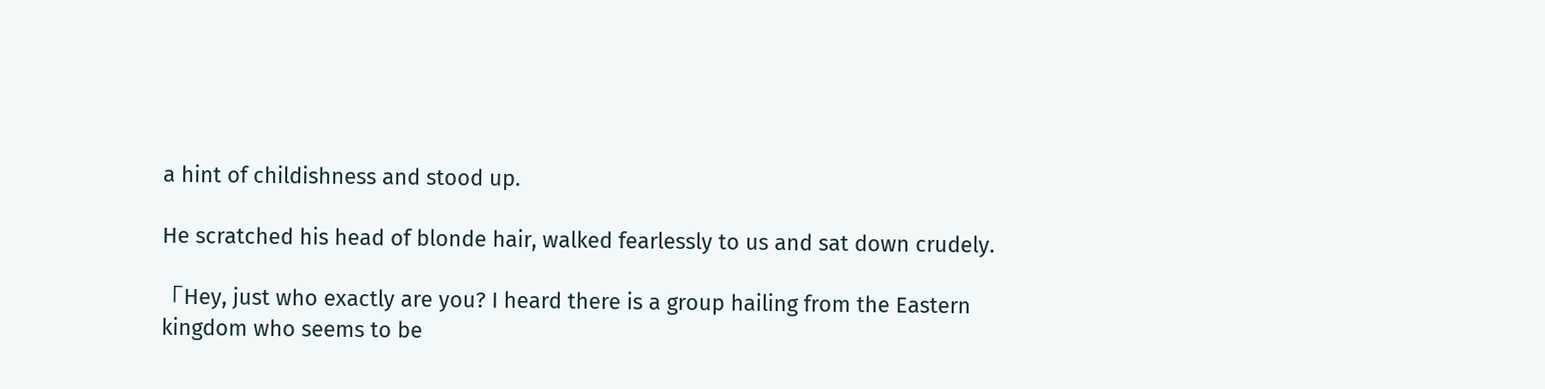a hint of childishness and stood up.

He scratched his head of blonde hair, walked fearlessly to us and sat down crudely.

「Hey, just who exactly are you? I heard there is a group hailing from the Eastern kingdom who seems to be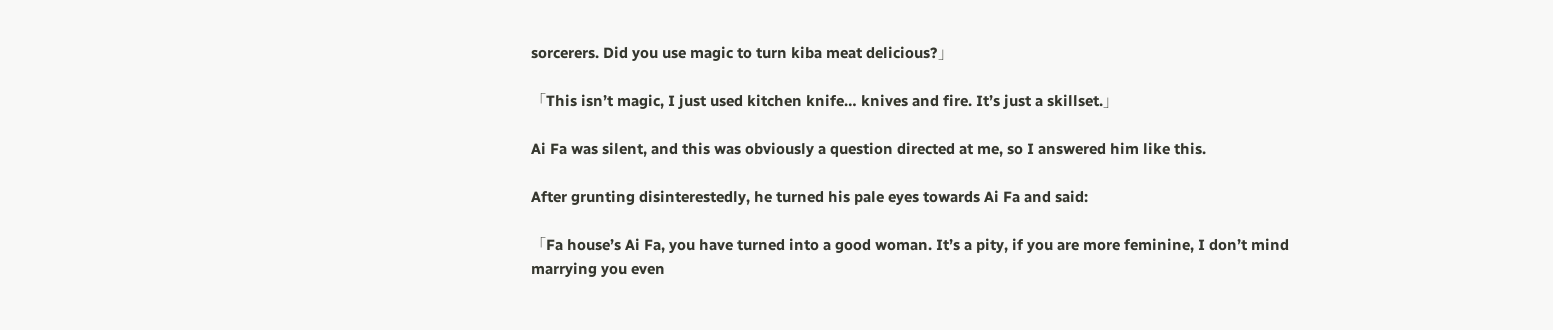sorcerers. Did you use magic to turn kiba meat delicious?」

「This isn’t magic, I just used kitchen knife… knives and fire. It’s just a skillset.」

Ai Fa was silent, and this was obviously a question directed at me, so I answered him like this.

After grunting disinterestedly, he turned his pale eyes towards Ai Fa and said:

「Fa house’s Ai Fa, you have turned into a good woman. It’s a pity, if you are more feminine, I don’t mind marrying you even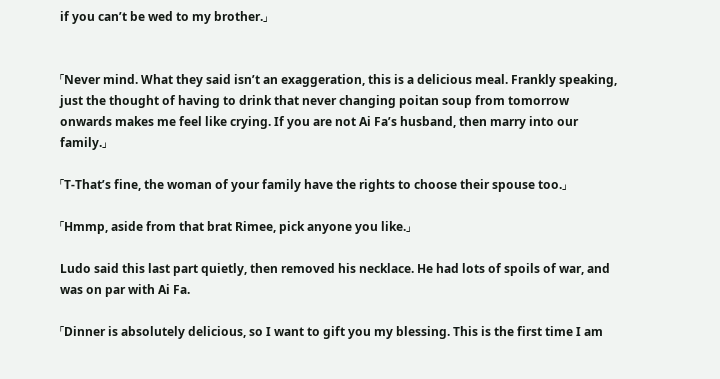if you can’t be wed to my brother.」


「Never mind. What they said isn’t an exaggeration, this is a delicious meal. Frankly speaking, just the thought of having to drink that never changing poitan soup from tomorrow onwards makes me feel like crying. If you are not Ai Fa’s husband, then marry into our family.」

「T-That’s fine, the woman of your family have the rights to choose their spouse too.」

「Hmmp, aside from that brat Rimee, pick anyone you like.」

Ludo said this last part quietly, then removed his necklace. He had lots of spoils of war, and was on par with Ai Fa.

「Dinner is absolutely delicious, so I want to gift you my blessing. This is the first time I am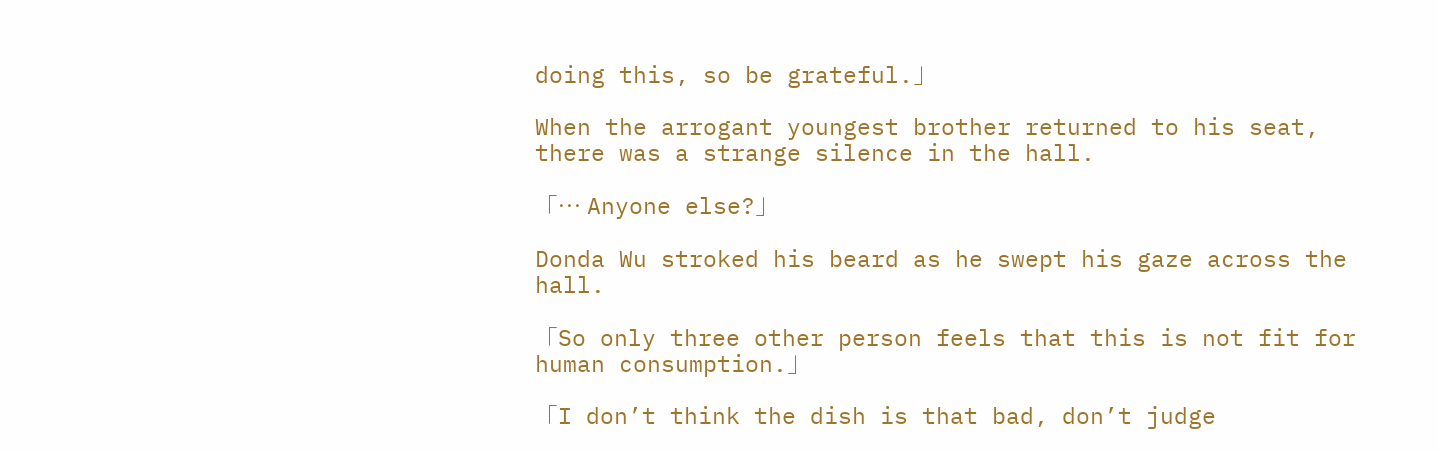doing this, so be grateful.」

When the arrogant youngest brother returned to his seat, there was a strange silence in the hall.

「… Anyone else?」

Donda Wu stroked his beard as he swept his gaze across the hall.

「So only three other person feels that this is not fit for human consumption.」

「I don’t think the dish is that bad, don’t judge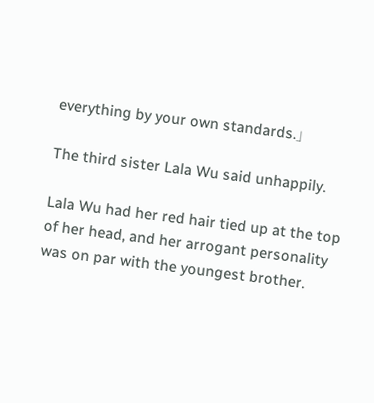everything by your own standards.」

The third sister Lala Wu said unhappily.

Lala Wu had her red hair tied up at the top of her head, and her arrogant personality was on par with the youngest brother.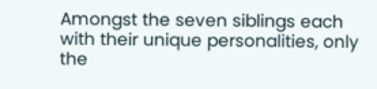Amongst the seven siblings each with their unique personalities, only the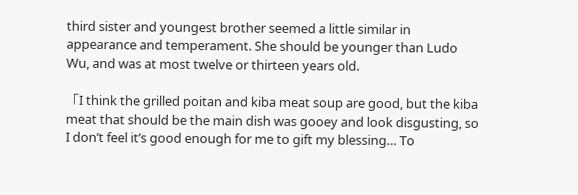third sister and youngest brother seemed a little similar in appearance and temperament. She should be younger than Ludo Wu, and was at most twelve or thirteen years old.

「I think the grilled poitan and kiba meat soup are good, but the kiba meat that should be the main dish was gooey and look disgusting, so I don’t feel it’s good enough for me to gift my blessing… To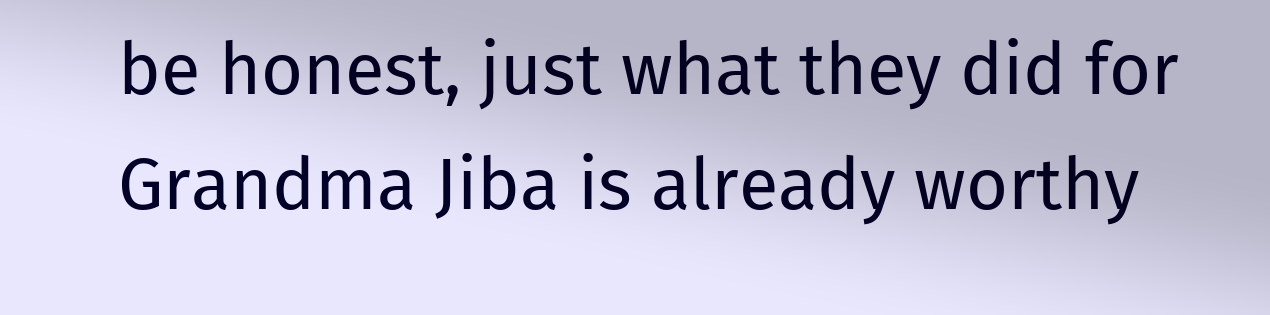be honest, just what they did for Grandma Jiba is already worthy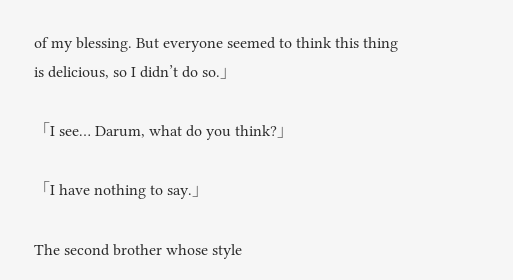of my blessing. But everyone seemed to think this thing is delicious, so I didn’t do so.」

「I see… Darum, what do you think?」

「I have nothing to say.」

The second brother whose style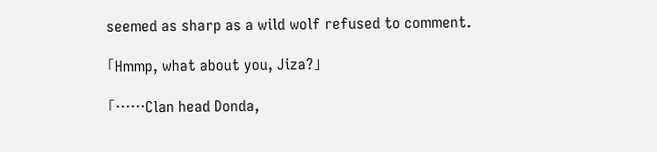seemed as sharp as a wild wolf refused to comment.

「Hmmp, what about you, Jiza?」

「……Clan head Donda,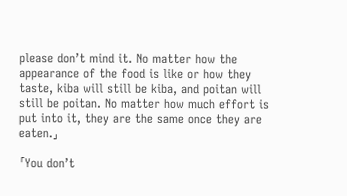please don’t mind it. No matter how the appearance of the food is like or how they taste, kiba will still be kiba, and poitan will still be poitan. No matter how much effort is put into it, they are the same once they are eaten.」

「You don’t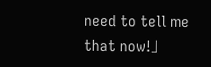need to tell me that now!」